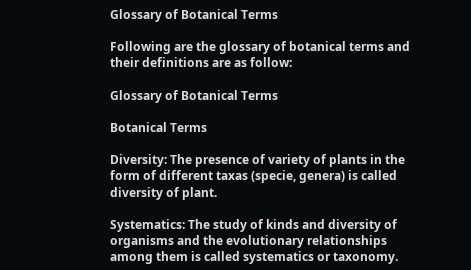Glossary of Botanical Terms

Following are the glossary of botanical terms and their definitions are as follow:

Glossary of Botanical Terms

Botanical Terms

Diversity: The presence of variety of plants in the form of different taxas (specie, genera) is called diversity of plant.

Systematics: The study of kinds and diversity of organisms and the evolutionary relationships among them is called systematics or taxonomy.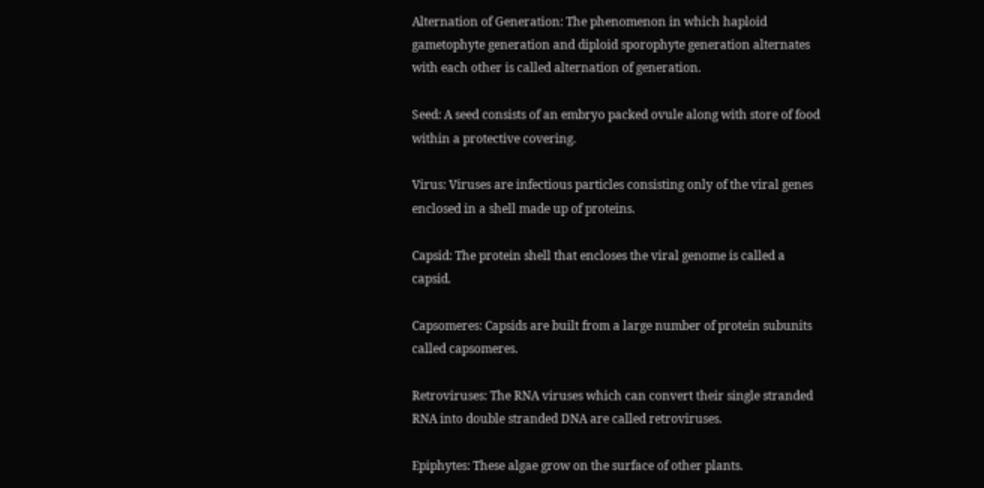Alternation of Generation: The phenomenon in which haploid gametophyte generation and diploid sporophyte generation alternates with each other is called alternation of generation.

Seed: A seed consists of an embryo packed ovule along with store of food within a protective covering.

Virus: Viruses are infectious particles consisting only of the viral genes enclosed in a shell made up of proteins.

Capsid: The protein shell that encloses the viral genome is called a capsid.

Capsomeres: Capsids are built from a large number of protein subunits called capsomeres.

Retroviruses: The RNA viruses which can convert their single stranded RNA into double stranded DNA are called retroviruses.

Epiphytes: These algae grow on the surface of other plants.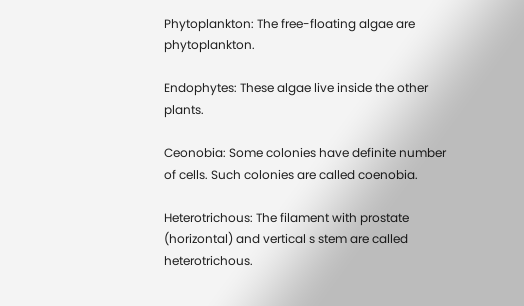Phytoplankton: The free-floating algae are phytoplankton.

Endophytes: These algae live inside the other plants.

Ceonobia: Some colonies have definite number of cells. Such colonies are called coenobia.

Heterotrichous: The filament with prostate (horizontal) and vertical s stem are called heterotrichous.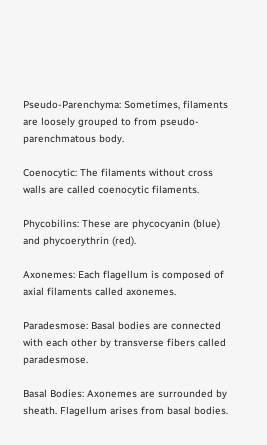Pseudo-Parenchyma: Sometimes, filaments are loosely grouped to from pseudo-parenchmatous body.

Coenocytic: The filaments without cross walls are called coenocytic filaments.

Phycobilins: These are phycocyanin (blue) and phycoerythrin (red).

Axonemes: Each flagellum is composed of axial filaments called axonemes.

Paradesmose: Basal bodies are connected with each other by transverse fibers called paradesmose.

Basal Bodies: Axonemes are surrounded by sheath. Flagellum arises from basal bodies.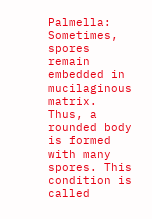Palmella: Sometimes, spores remain embedded in mucilaginous matrix. Thus, a rounded body is formed with many spores. This condition is called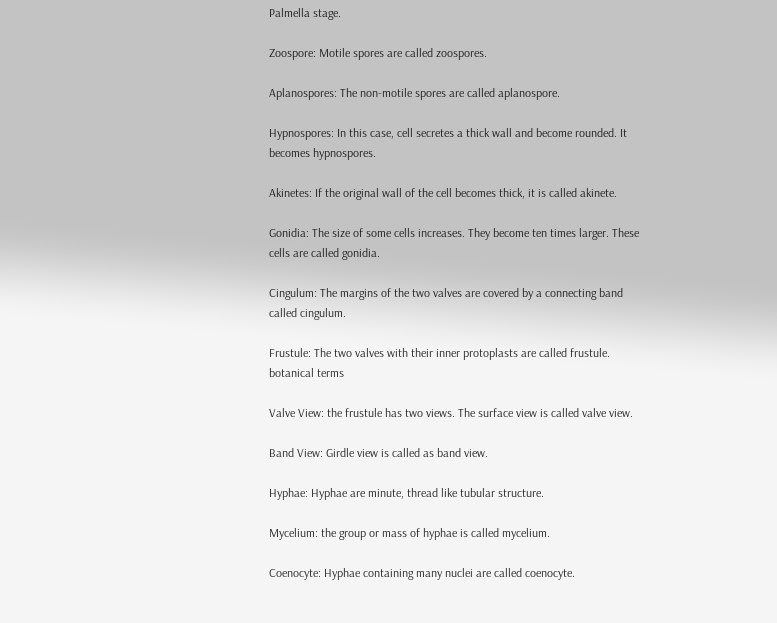Palmella stage.

Zoospore: Motile spores are called zoospores.

Aplanospores: The non-motile spores are called aplanospore.

Hypnospores: In this case, cell secretes a thick wall and become rounded. It becomes hypnospores.

Akinetes: If the original wall of the cell becomes thick, it is called akinete.

Gonidia: The size of some cells increases. They become ten times larger. These cells are called gonidia.

Cingulum: The margins of the two valves are covered by a connecting band called cingulum.

Frustule: The two valves with their inner protoplasts are called frustule. botanical terms

Valve View: the frustule has two views. The surface view is called valve view.

Band View: Girdle view is called as band view.

Hyphae: Hyphae are minute, thread like tubular structure.

Mycelium: the group or mass of hyphae is called mycelium.

Coenocyte: Hyphae containing many nuclei are called coenocyte.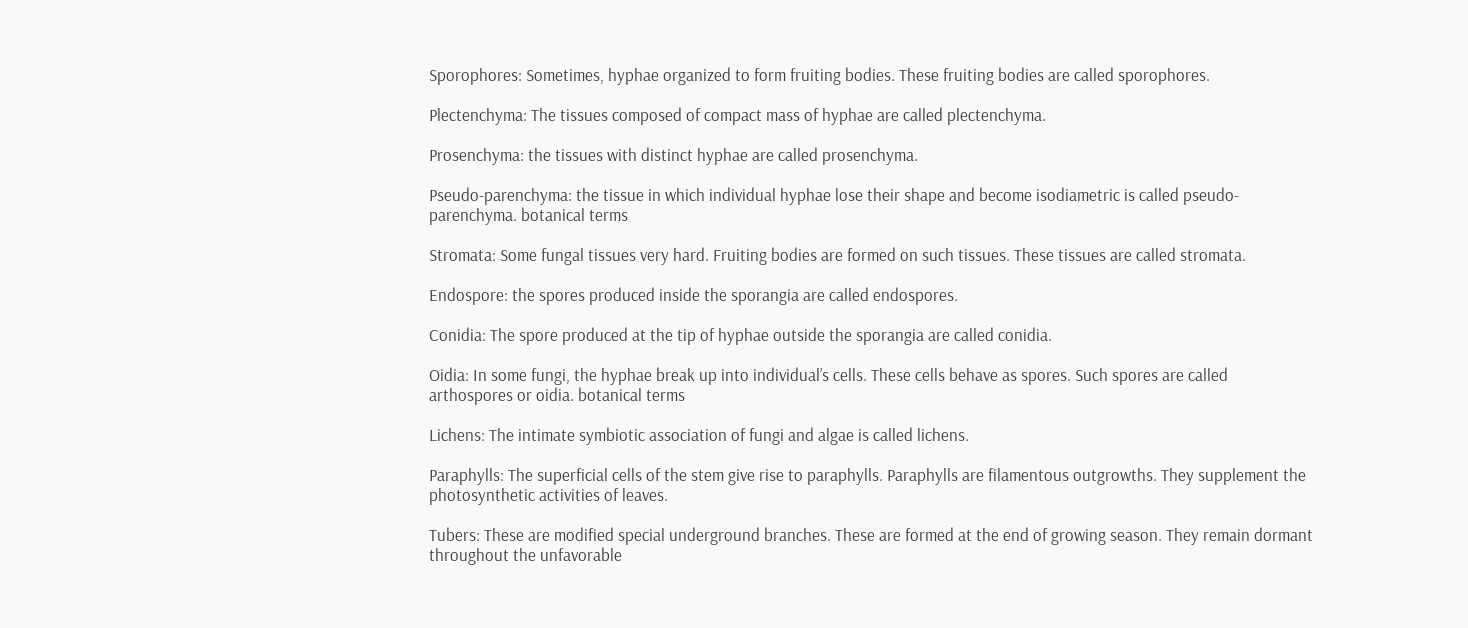Sporophores: Sometimes, hyphae organized to form fruiting bodies. These fruiting bodies are called sporophores.

Plectenchyma: The tissues composed of compact mass of hyphae are called plectenchyma.

Prosenchyma: the tissues with distinct hyphae are called prosenchyma.

Pseudo-parenchyma: the tissue in which individual hyphae lose their shape and become isodiametric is called pseudo-parenchyma. botanical terms

Stromata: Some fungal tissues very hard. Fruiting bodies are formed on such tissues. These tissues are called stromata.

Endospore: the spores produced inside the sporangia are called endospores.

Conidia: The spore produced at the tip of hyphae outside the sporangia are called conidia.

Oidia: In some fungi, the hyphae break up into individual’s cells. These cells behave as spores. Such spores are called arthospores or oidia. botanical terms

Lichens: The intimate symbiotic association of fungi and algae is called lichens.

Paraphylls: The superficial cells of the stem give rise to paraphylls. Paraphylls are filamentous outgrowths. They supplement the photosynthetic activities of leaves.

Tubers: These are modified special underground branches. These are formed at the end of growing season. They remain dormant throughout the unfavorable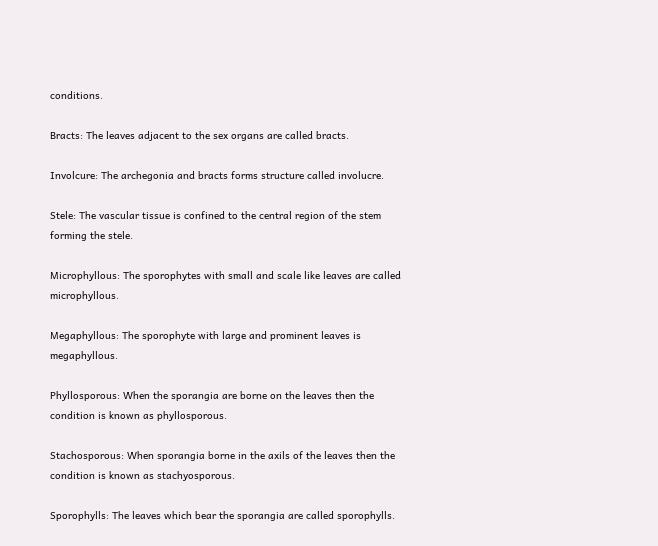conditions.

Bracts: The leaves adjacent to the sex organs are called bracts.

Involcure: The archegonia and bracts forms structure called involucre.

Stele: The vascular tissue is confined to the central region of the stem forming the stele.

Microphyllous: The sporophytes with small and scale like leaves are called microphyllous.

Megaphyllous: The sporophyte with large and prominent leaves is megaphyllous.

Phyllosporous: When the sporangia are borne on the leaves then the condition is known as phyllosporous.

Stachosporous: When sporangia borne in the axils of the leaves then the condition is known as stachyosporous.

Sporophylls: The leaves which bear the sporangia are called sporophylls.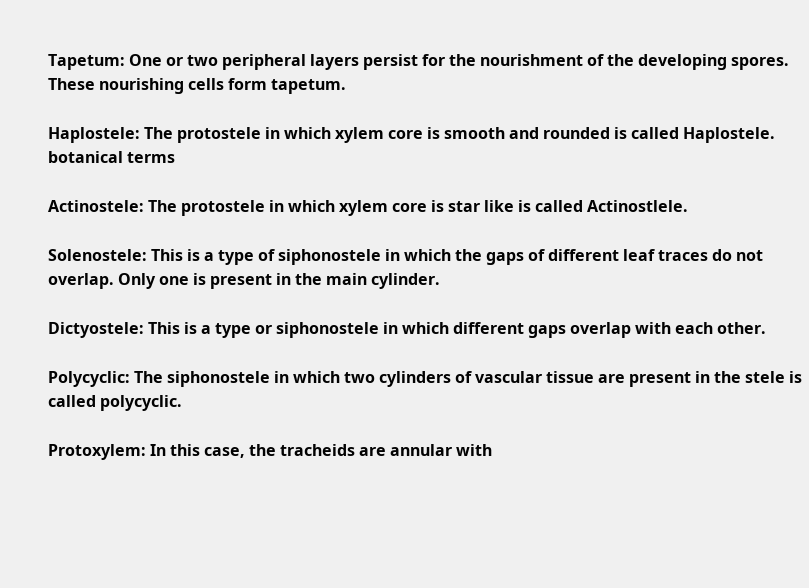Tapetum: One or two peripheral layers persist for the nourishment of the developing spores. These nourishing cells form tapetum.

Haplostele: The protostele in which xylem core is smooth and rounded is called Haplostele. botanical terms

Actinostele: The protostele in which xylem core is star like is called Actinostlele.

Solenostele: This is a type of siphonostele in which the gaps of different leaf traces do not overlap. Only one is present in the main cylinder.

Dictyostele: This is a type or siphonostele in which different gaps overlap with each other.

Polycyclic: The siphonostele in which two cylinders of vascular tissue are present in the stele is called polycyclic.

Protoxylem: In this case, the tracheids are annular with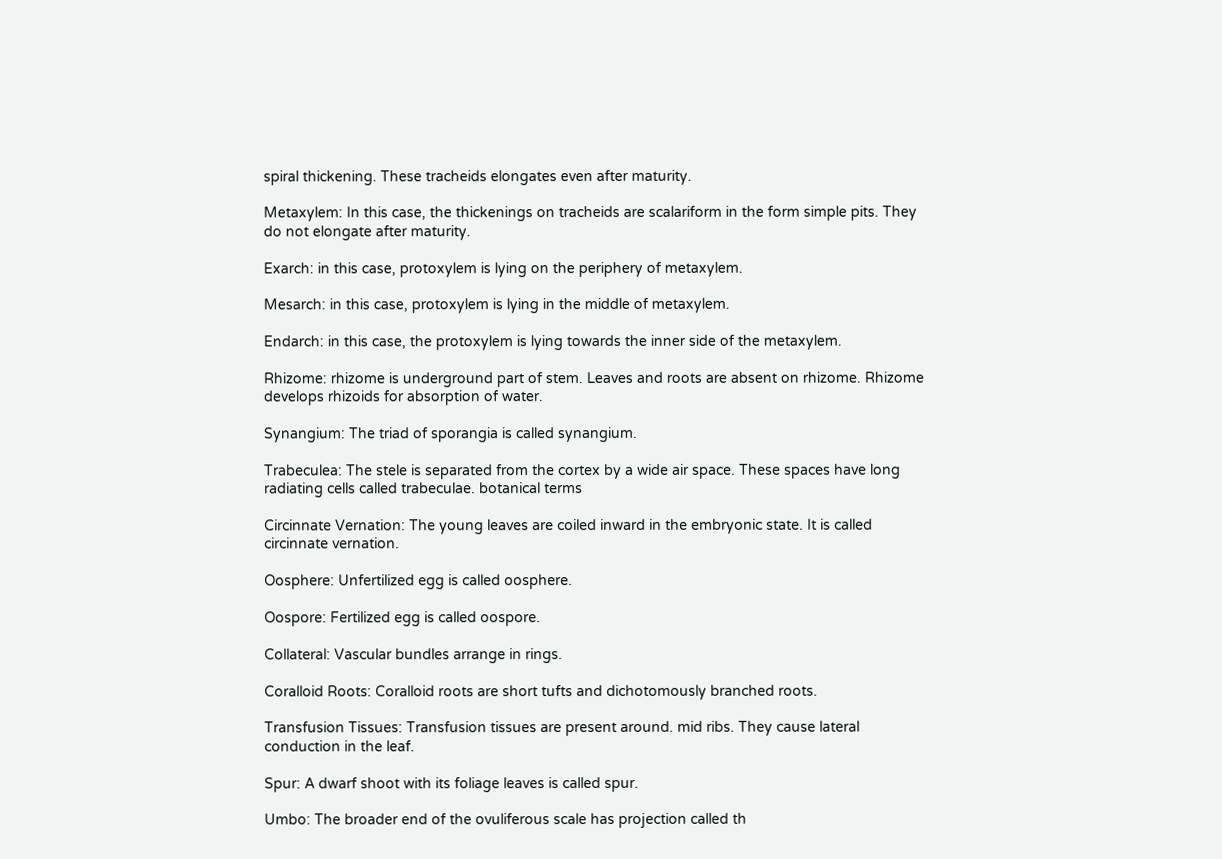spiral thickening. These tracheids elongates even after maturity.

Metaxylem: In this case, the thickenings on tracheids are scalariform in the form simple pits. They do not elongate after maturity.

Exarch: in this case, protoxylem is lying on the periphery of metaxylem.

Mesarch: in this case, protoxylem is lying in the middle of metaxylem.

Endarch: in this case, the protoxylem is lying towards the inner side of the metaxylem.

Rhizome: rhizome is underground part of stem. Leaves and roots are absent on rhizome. Rhizome develops rhizoids for absorption of water.

Synangium: The triad of sporangia is called synangium.

Trabeculea: The stele is separated from the cortex by a wide air space. These spaces have long radiating cells called trabeculae. botanical terms

Circinnate Vernation: The young leaves are coiled inward in the embryonic state. It is called circinnate vernation.

Oosphere: Unfertilized egg is called oosphere.

Oospore: Fertilized egg is called oospore.

Collateral: Vascular bundles arrange in rings.

Coralloid Roots: Coralloid roots are short tufts and dichotomously branched roots.

Transfusion Tissues: Transfusion tissues are present around. mid ribs. They cause lateral conduction in the leaf.

Spur: A dwarf shoot with its foliage leaves is called spur.

Umbo: The broader end of the ovuliferous scale has projection called th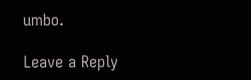umbo.

Leave a Reply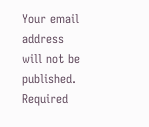Your email address will not be published. Required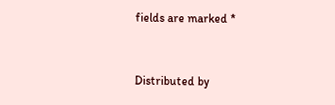fields are marked *


Distributed by